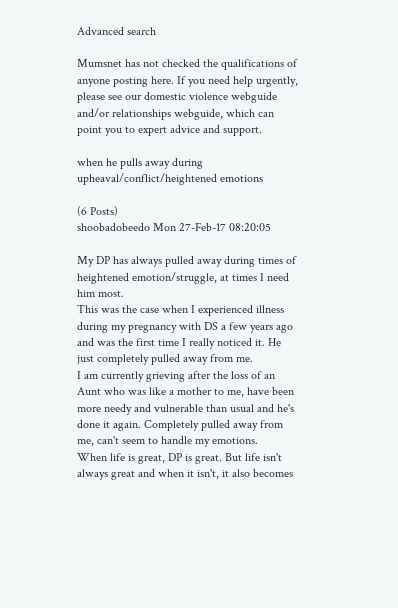Advanced search

Mumsnet has not checked the qualifications of anyone posting here. If you need help urgently, please see our domestic violence webguide and/or relationships webguide, which can point you to expert advice and support.

when he pulls away during upheaval/conflict/heightened emotions

(6 Posts)
shoobadobeedo Mon 27-Feb-17 08:20:05

My DP has always pulled away during times of heightened emotion/struggle, at times I need him most.
This was the case when I experienced illness during my pregnancy with DS a few years ago and was the first time I really noticed it. He just completely pulled away from me.
I am currently grieving after the loss of an Aunt who was like a mother to me, have been more needy and vulnerable than usual and he's done it again. Completely pulled away from me, can't seem to handle my emotions.
When life is great, DP is great. But life isn't always great and when it isn't, it also becomes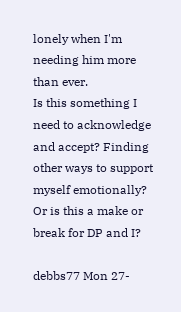lonely when I'm needing him more than ever.
Is this something I need to acknowledge and accept? Finding other ways to support myself emotionally? Or is this a make or break for DP and I?

debbs77 Mon 27-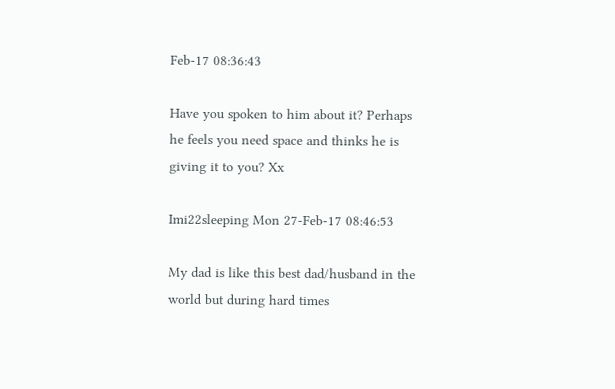Feb-17 08:36:43

Have you spoken to him about it? Perhaps he feels you need space and thinks he is giving it to you? Xx

Imi22sleeping Mon 27-Feb-17 08:46:53

My dad is like this best dad/husband in the world but during hard times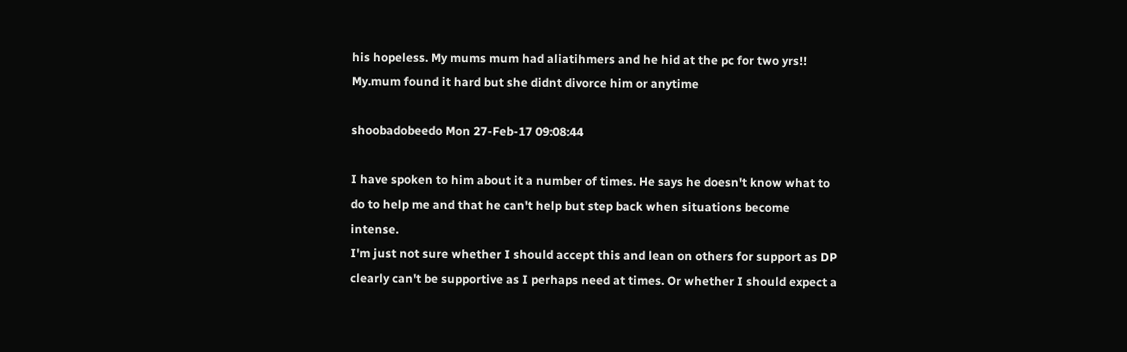his hopeless. My mums mum had aliatihmers and he hid at the pc for two yrs!! My.mum found it hard but she didnt divorce him or anytime

shoobadobeedo Mon 27-Feb-17 09:08:44

I have spoken to him about it a number of times. He says he doesn't know what to do to help me and that he can't help but step back when situations become intense.
I'm just not sure whether I should accept this and lean on others for support as DP clearly can't be supportive as I perhaps need at times. Or whether I should expect a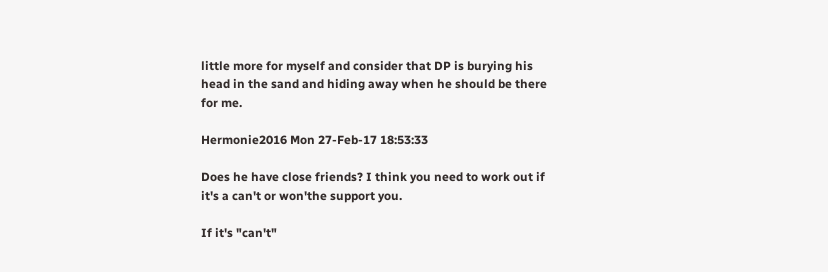little more for myself and consider that DP is burying his head in the sand and hiding away when he should be there for me.

Hermonie2016 Mon 27-Feb-17 18:53:33

Does he have close friends? I think you need to work out if it's a can't or won'the support you.

If it's "can't"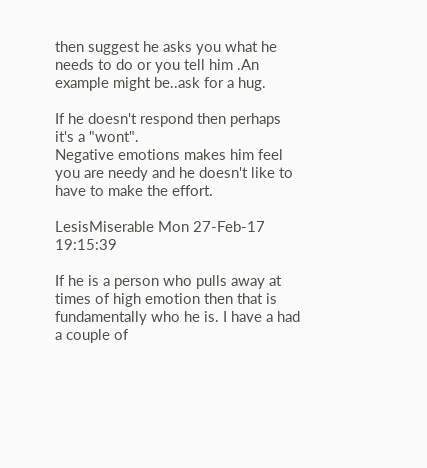then suggest he asks you what he needs to do or you tell him .An example might be..ask for a hug.

If he doesn't respond then perhaps it's a "wont".
Negative emotions makes him feel you are needy and he doesn't like to have to make the effort.

LesisMiserable Mon 27-Feb-17 19:15:39

If he is a person who pulls away at times of high emotion then that is fundamentally who he is. I have a had a couple of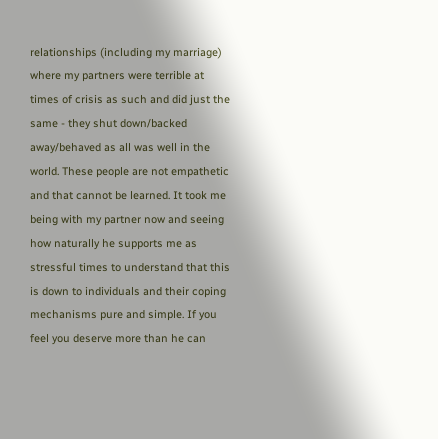relationships (including my marriage) where my partners were terrible at times of crisis as such and did just the same - they shut down/backed away/behaved as all was well in the world. These people are not empathetic and that cannot be learned. It took me being with my partner now and seeing how naturally he supports me as stressful times to understand that this is down to individuals and their coping mechanisms pure and simple. If you feel you deserve more than he can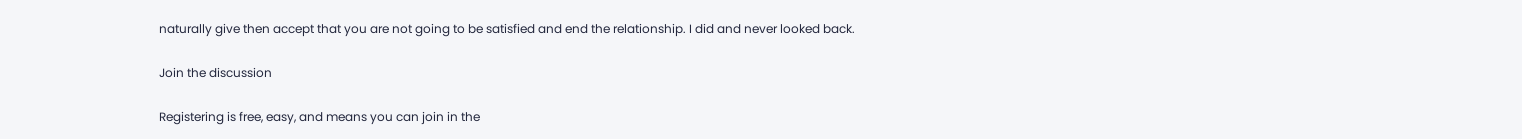naturally give then accept that you are not going to be satisfied and end the relationship. I did and never looked back.

Join the discussion

Registering is free, easy, and means you can join in the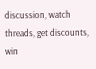discussion, watch threads, get discounts, win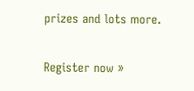prizes and lots more.

Register now »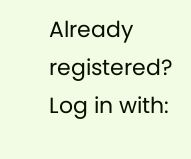Already registered? Log in with: